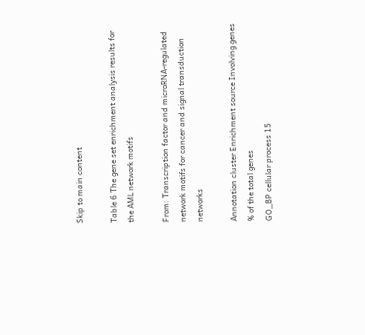Skip to main content

Table 6 The gene set enrichment analysis results for the AML network motifs

From: Transcription factor and microRNA-regulated network motifs for cancer and signal transduction networks

Annotation cluster Enrichment source Involving genes % of the total genes
GO_BP cellular process 15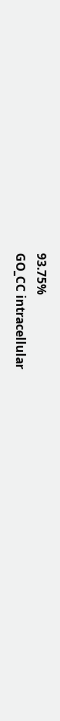93.75%
GO_CC intracellular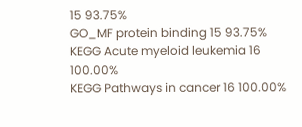15 93.75%
GO_MF protein binding 15 93.75%
KEGG Acute myeloid leukemia 16 100.00%
KEGG Pathways in cancer 16 100.00%